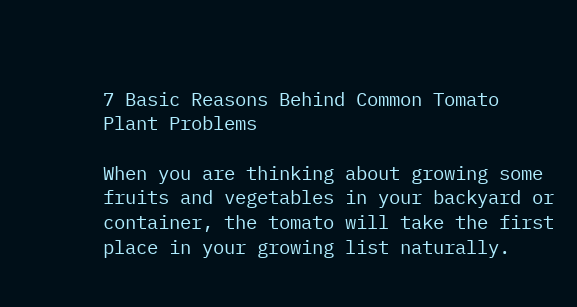7 Basic Reasons Behind Common Tomato Plant Problems

When you are thinking about growing some fruits and vegetables in your backyard or container, the tomato will take the first place in your growing list naturally.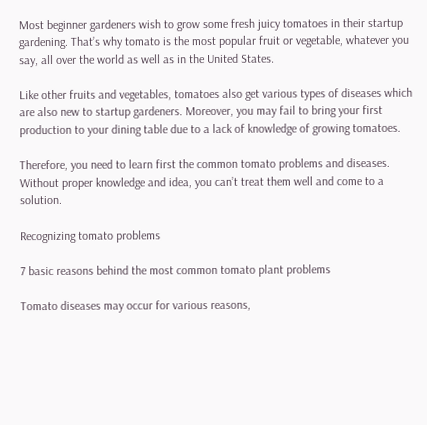Most beginner gardeners wish to grow some fresh juicy tomatoes in their startup gardening. That’s why tomato is the most popular fruit or vegetable, whatever you say, all over the world as well as in the United States.

Like other fruits and vegetables, tomatoes also get various types of diseases which are also new to startup gardeners. Moreover, you may fail to bring your first production to your dining table due to a lack of knowledge of growing tomatoes.

Therefore, you need to learn first the common tomato problems and diseases. Without proper knowledge and idea, you can’t treat them well and come to a solution.

Recognizing tomato problems

7 basic reasons behind the most common tomato plant problems

Tomato diseases may occur for various reasons,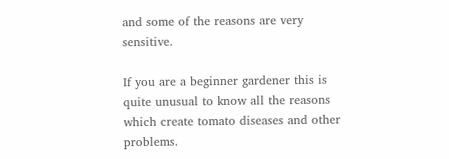and some of the reasons are very sensitive.

If you are a beginner gardener this is quite unusual to know all the reasons which create tomato diseases and other problems.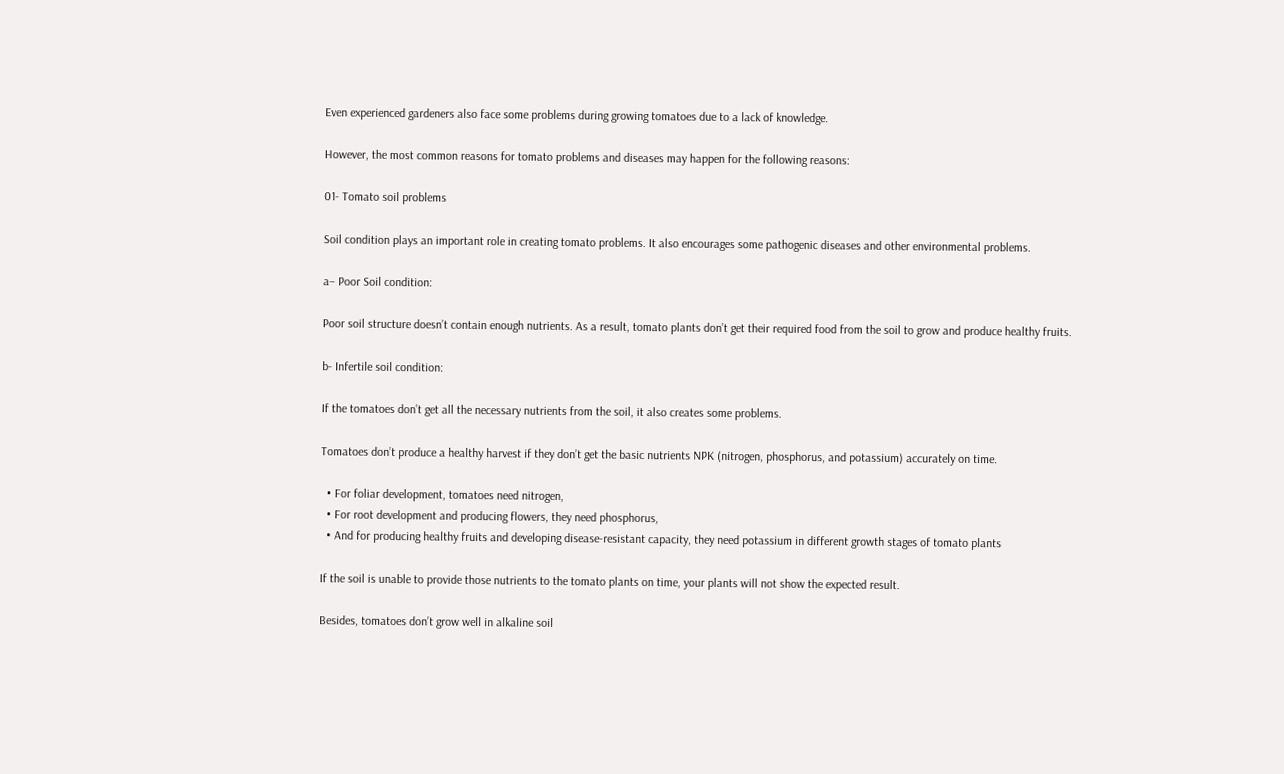Even experienced gardeners also face some problems during growing tomatoes due to a lack of knowledge.

However, the most common reasons for tomato problems and diseases may happen for the following reasons:

01- Tomato soil problems

Soil condition plays an important role in creating tomato problems. It also encourages some pathogenic diseases and other environmental problems.

a– Poor Soil condition:

Poor soil structure doesn’t contain enough nutrients. As a result, tomato plants don’t get their required food from the soil to grow and produce healthy fruits.

b- Infertile soil condition:

If the tomatoes don’t get all the necessary nutrients from the soil, it also creates some problems.

Tomatoes don’t produce a healthy harvest if they don’t get the basic nutrients NPK (nitrogen, phosphorus, and potassium) accurately on time.

  • For foliar development, tomatoes need nitrogen,
  • For root development and producing flowers, they need phosphorus,
  • And for producing healthy fruits and developing disease-resistant capacity, they need potassium in different growth stages of tomato plants

If the soil is unable to provide those nutrients to the tomato plants on time, your plants will not show the expected result.

Besides, tomatoes don’t grow well in alkaline soil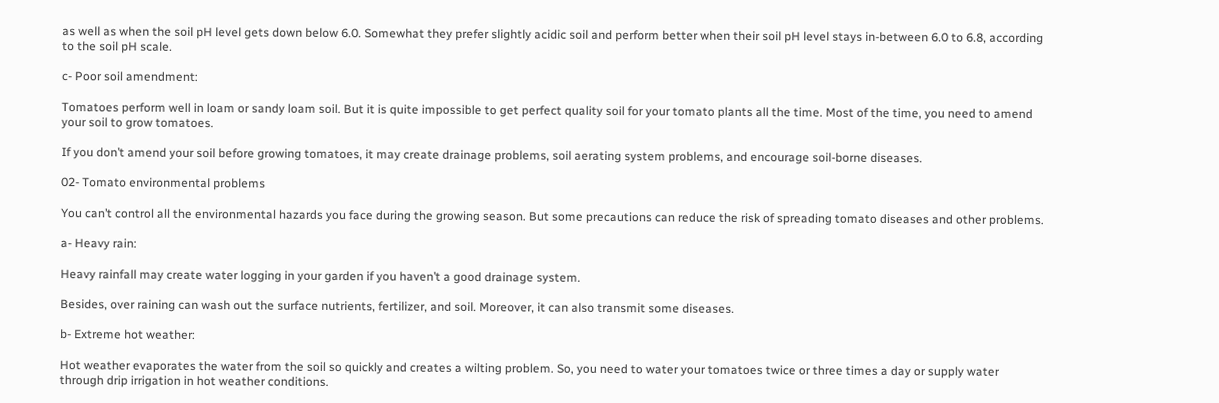as well as when the soil pH level gets down below 6.0. Somewhat they prefer slightly acidic soil and perform better when their soil pH level stays in-between 6.0 to 6.8, according to the soil pH scale.

c- Poor soil amendment:

Tomatoes perform well in loam or sandy loam soil. But it is quite impossible to get perfect quality soil for your tomato plants all the time. Most of the time, you need to amend your soil to grow tomatoes.

If you don’t amend your soil before growing tomatoes, it may create drainage problems, soil aerating system problems, and encourage soil-borne diseases.

02- Tomato environmental problems

You can’t control all the environmental hazards you face during the growing season. But some precautions can reduce the risk of spreading tomato diseases and other problems.

a- Heavy rain:

Heavy rainfall may create water logging in your garden if you haven’t a good drainage system.

Besides, over raining can wash out the surface nutrients, fertilizer, and soil. Moreover, it can also transmit some diseases.

b- Extreme hot weather:

Hot weather evaporates the water from the soil so quickly and creates a wilting problem. So, you need to water your tomatoes twice or three times a day or supply water through drip irrigation in hot weather conditions.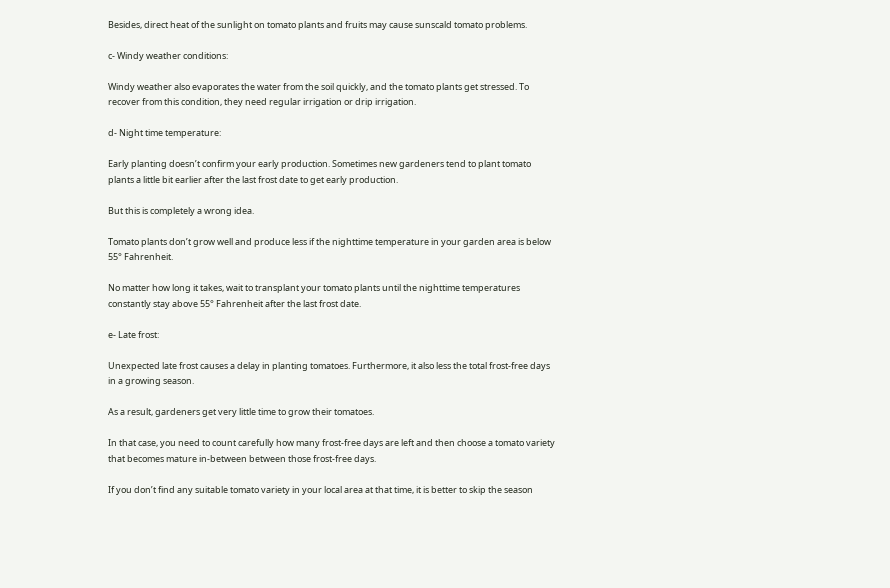Besides, direct heat of the sunlight on tomato plants and fruits may cause sunscald tomato problems.

c- Windy weather conditions:

Windy weather also evaporates the water from the soil quickly, and the tomato plants get stressed. To recover from this condition, they need regular irrigation or drip irrigation.

d- Night time temperature:

Early planting doesn’t confirm your early production. Sometimes new gardeners tend to plant tomato plants a little bit earlier after the last frost date to get early production.

But this is completely a wrong idea.

Tomato plants don’t grow well and produce less if the nighttime temperature in your garden area is below 55° Fahrenheit.

No matter how long it takes, wait to transplant your tomato plants until the nighttime temperatures constantly stay above 55° Fahrenheit after the last frost date.

e- Late frost:

Unexpected late frost causes a delay in planting tomatoes. Furthermore, it also less the total frost-free days in a growing season.

As a result, gardeners get very little time to grow their tomatoes.

In that case, you need to count carefully how many frost-free days are left and then choose a tomato variety that becomes mature in-between between those frost-free days.

If you don’t find any suitable tomato variety in your local area at that time, it is better to skip the season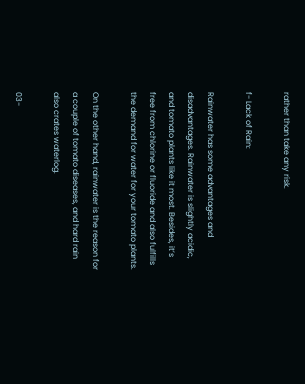rather than take any risk.

f- Lack of Rain:

Rainwater has some advantages and disadvantages. Rainwater is slightly acidic, and tomato plants like it most. Besides, it’s free from chlorine or fluoride and also fulfills the demand for water for your tomato plants.

On the other hand, rainwater is the reason for a couple of tomato diseases, and hard rain also crates waterlog.

03-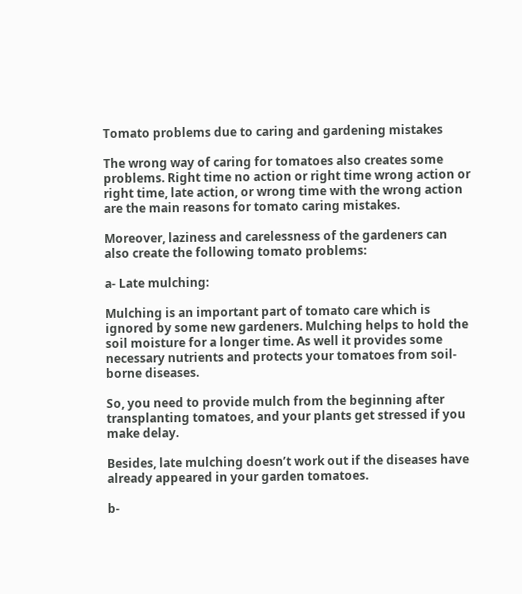Tomato problems due to caring and gardening mistakes

The wrong way of caring for tomatoes also creates some problems. Right time no action or right time wrong action or right time, late action, or wrong time with the wrong action are the main reasons for tomato caring mistakes.

Moreover, laziness and carelessness of the gardeners can also create the following tomato problems:

a- Late mulching:

Mulching is an important part of tomato care which is ignored by some new gardeners. Mulching helps to hold the soil moisture for a longer time. As well it provides some necessary nutrients and protects your tomatoes from soil-borne diseases.

So, you need to provide mulch from the beginning after transplanting tomatoes, and your plants get stressed if you make delay.

Besides, late mulching doesn’t work out if the diseases have already appeared in your garden tomatoes.

b-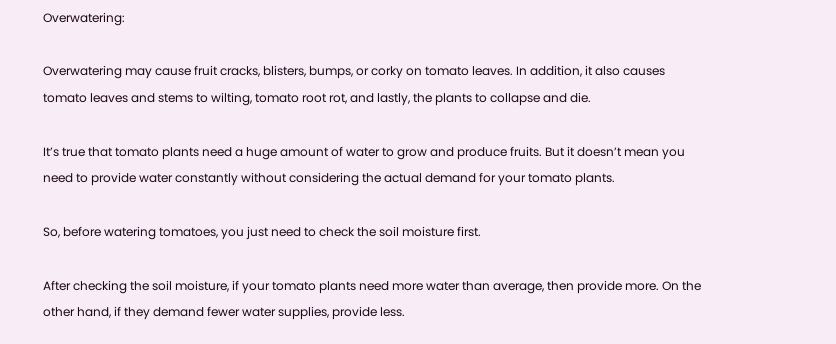Overwatering:

Overwatering may cause fruit cracks, blisters, bumps, or corky on tomato leaves. In addition, it also causes tomato leaves and stems to wilting, tomato root rot, and lastly, the plants to collapse and die.

It’s true that tomato plants need a huge amount of water to grow and produce fruits. But it doesn’t mean you need to provide water constantly without considering the actual demand for your tomato plants.

So, before watering tomatoes, you just need to check the soil moisture first.

After checking the soil moisture, if your tomato plants need more water than average, then provide more. On the other hand, if they demand fewer water supplies, provide less.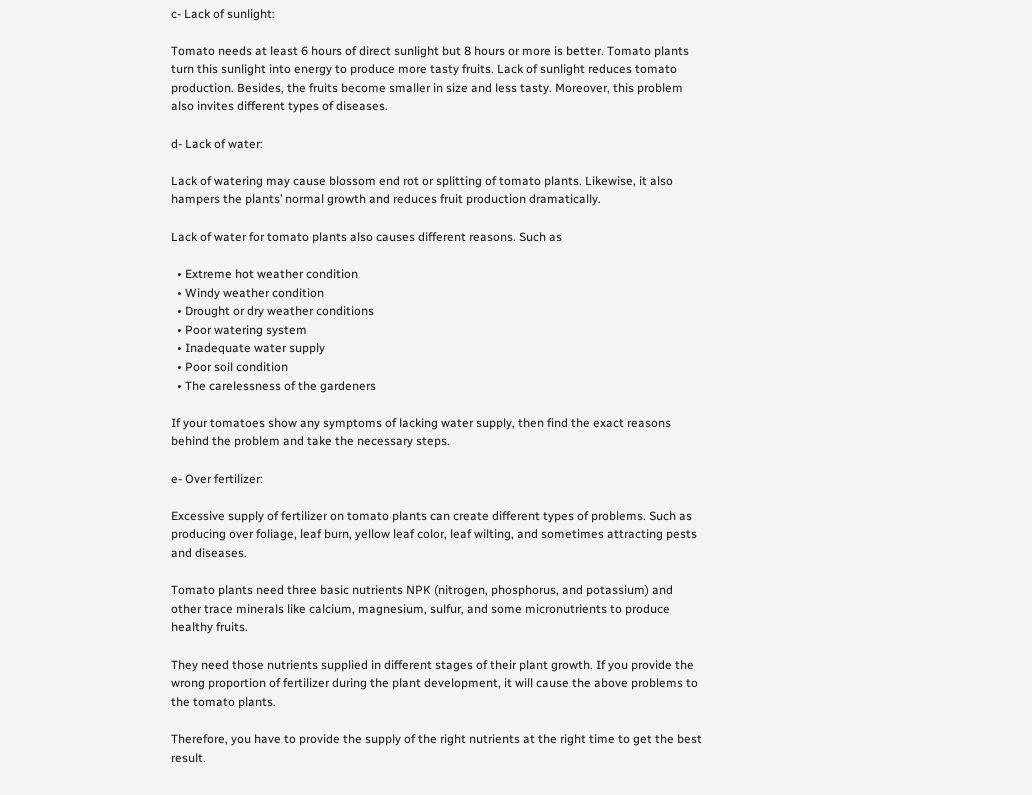c- Lack of sunlight:

Tomato needs at least 6 hours of direct sunlight but 8 hours or more is better. Tomato plants turn this sunlight into energy to produce more tasty fruits. Lack of sunlight reduces tomato production. Besides, the fruits become smaller in size and less tasty. Moreover, this problem also invites different types of diseases.

d- Lack of water:

Lack of watering may cause blossom end rot or splitting of tomato plants. Likewise, it also hampers the plants’ normal growth and reduces fruit production dramatically.

Lack of water for tomato plants also causes different reasons. Such as

  • Extreme hot weather condition
  • Windy weather condition
  • Drought or dry weather conditions
  • Poor watering system
  • Inadequate water supply
  • Poor soil condition
  • The carelessness of the gardeners

If your tomatoes show any symptoms of lacking water supply, then find the exact reasons behind the problem and take the necessary steps.

e- Over fertilizer:

Excessive supply of fertilizer on tomato plants can create different types of problems. Such as producing over foliage, leaf burn, yellow leaf color, leaf wilting, and sometimes attracting pests and diseases.

Tomato plants need three basic nutrients NPK (nitrogen, phosphorus, and potassium) and other trace minerals like calcium, magnesium, sulfur, and some micronutrients to produce healthy fruits.

They need those nutrients supplied in different stages of their plant growth. If you provide the wrong proportion of fertilizer during the plant development, it will cause the above problems to the tomato plants.

Therefore, you have to provide the supply of the right nutrients at the right time to get the best result.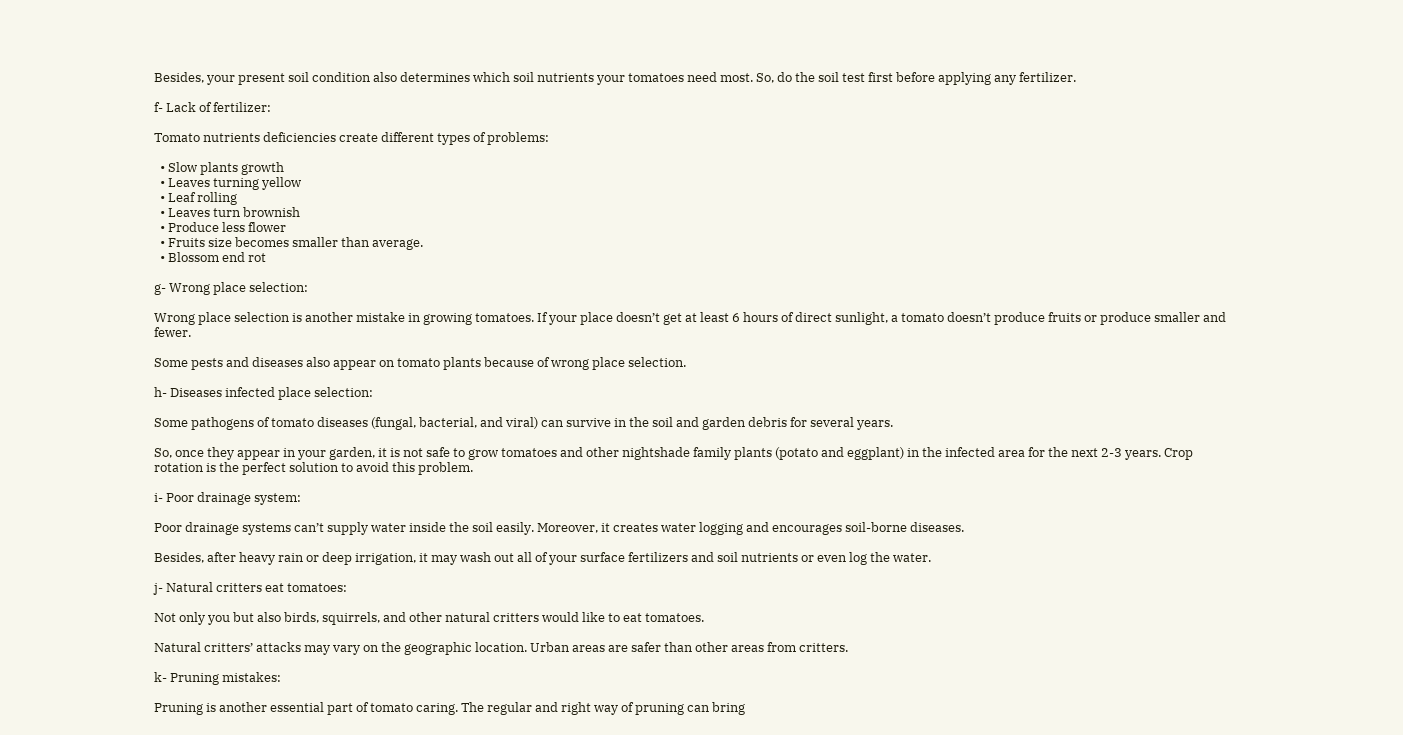Besides, your present soil condition also determines which soil nutrients your tomatoes need most. So, do the soil test first before applying any fertilizer.

f- Lack of fertilizer:

Tomato nutrients deficiencies create different types of problems:

  • Slow plants growth
  • Leaves turning yellow
  • Leaf rolling
  • Leaves turn brownish
  • Produce less flower
  • Fruits size becomes smaller than average.
  • Blossom end rot

g- Wrong place selection:

Wrong place selection is another mistake in growing tomatoes. If your place doesn’t get at least 6 hours of direct sunlight, a tomato doesn’t produce fruits or produce smaller and fewer.

Some pests and diseases also appear on tomato plants because of wrong place selection.

h- Diseases infected place selection:

Some pathogens of tomato diseases (fungal, bacterial, and viral) can survive in the soil and garden debris for several years.

So, once they appear in your garden, it is not safe to grow tomatoes and other nightshade family plants (potato and eggplant) in the infected area for the next 2-3 years. Crop rotation is the perfect solution to avoid this problem.

i- Poor drainage system:

Poor drainage systems can’t supply water inside the soil easily. Moreover, it creates water logging and encourages soil-borne diseases.

Besides, after heavy rain or deep irrigation, it may wash out all of your surface fertilizers and soil nutrients or even log the water.

j- Natural critters eat tomatoes:

Not only you but also birds, squirrels, and other natural critters would like to eat tomatoes.

Natural critters’ attacks may vary on the geographic location. Urban areas are safer than other areas from critters.

k- Pruning mistakes:

Pruning is another essential part of tomato caring. The regular and right way of pruning can bring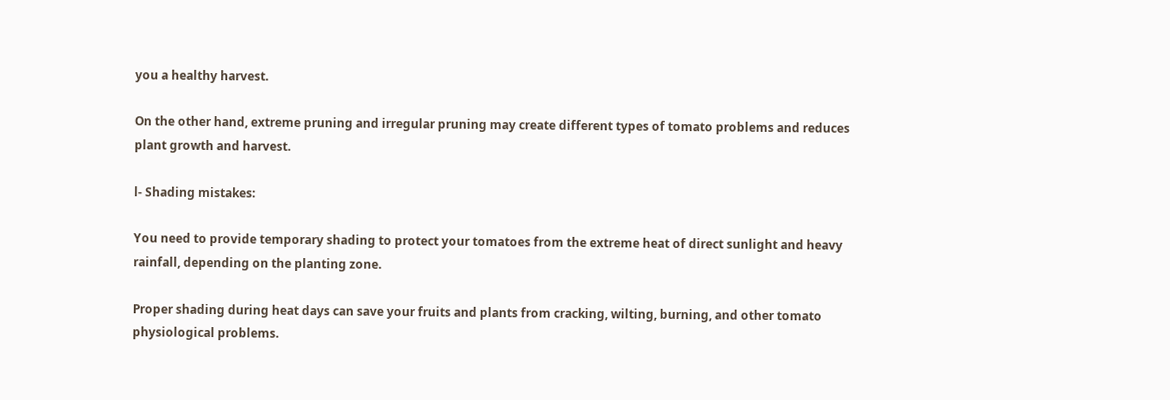you a healthy harvest.

On the other hand, extreme pruning and irregular pruning may create different types of tomato problems and reduces plant growth and harvest.

l- Shading mistakes:

You need to provide temporary shading to protect your tomatoes from the extreme heat of direct sunlight and heavy rainfall, depending on the planting zone.

Proper shading during heat days can save your fruits and plants from cracking, wilting, burning, and other tomato physiological problems.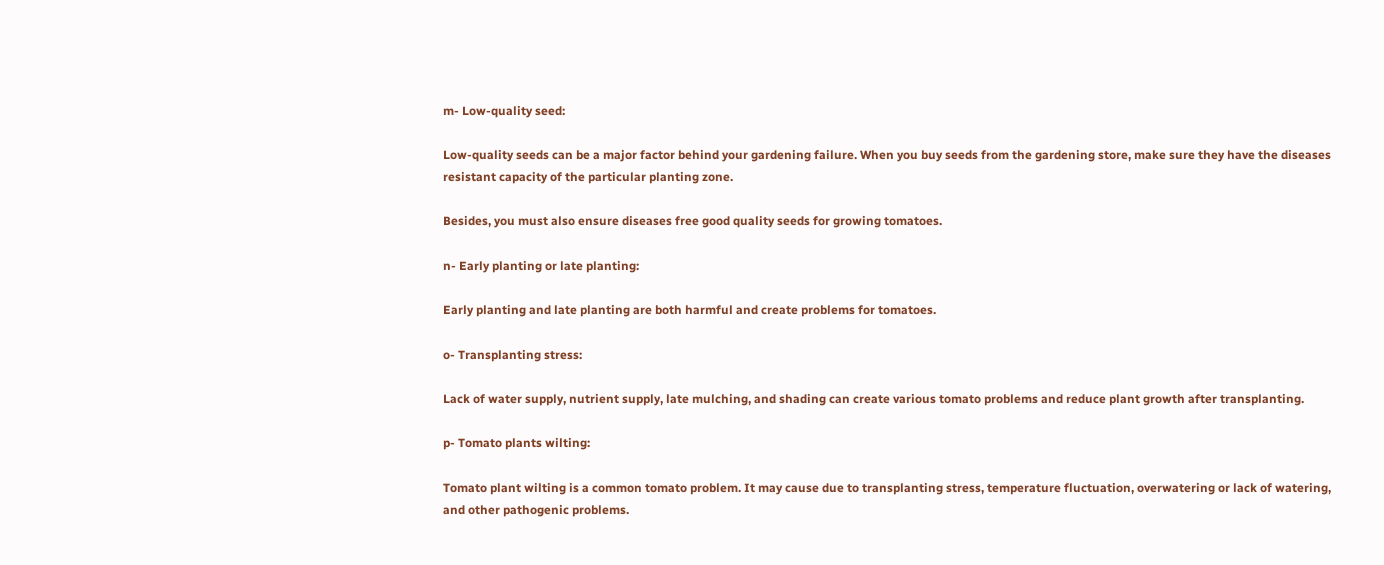m- Low-quality seed:

Low-quality seeds can be a major factor behind your gardening failure. When you buy seeds from the gardening store, make sure they have the diseases resistant capacity of the particular planting zone.

Besides, you must also ensure diseases free good quality seeds for growing tomatoes.

n- Early planting or late planting:

Early planting and late planting are both harmful and create problems for tomatoes.

o- Transplanting stress:

Lack of water supply, nutrient supply, late mulching, and shading can create various tomato problems and reduce plant growth after transplanting.

p- Tomato plants wilting:

Tomato plant wilting is a common tomato problem. It may cause due to transplanting stress, temperature fluctuation, overwatering or lack of watering, and other pathogenic problems.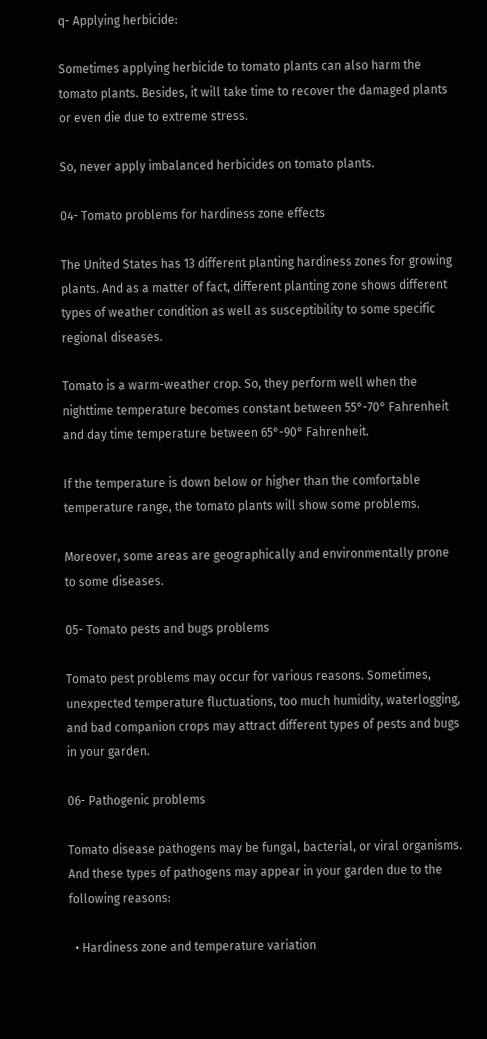q- Applying herbicide:

Sometimes applying herbicide to tomato plants can also harm the tomato plants. Besides, it will take time to recover the damaged plants or even die due to extreme stress.

So, never apply imbalanced herbicides on tomato plants.

04- Tomato problems for hardiness zone effects

The United States has 13 different planting hardiness zones for growing plants. And as a matter of fact, different planting zone shows different types of weather condition as well as susceptibility to some specific regional diseases.

Tomato is a warm-weather crop. So, they perform well when the nighttime temperature becomes constant between 55°-70° Fahrenheit and day time temperature between 65°-90° Fahrenheit.

If the temperature is down below or higher than the comfortable temperature range, the tomato plants will show some problems.

Moreover, some areas are geographically and environmentally prone to some diseases.

05- Tomato pests and bugs problems

Tomato pest problems may occur for various reasons. Sometimes, unexpected temperature fluctuations, too much humidity, waterlogging, and bad companion crops may attract different types of pests and bugs in your garden.

06- Pathogenic problems

Tomato disease pathogens may be fungal, bacterial, or viral organisms. And these types of pathogens may appear in your garden due to the following reasons:

  • Hardiness zone and temperature variation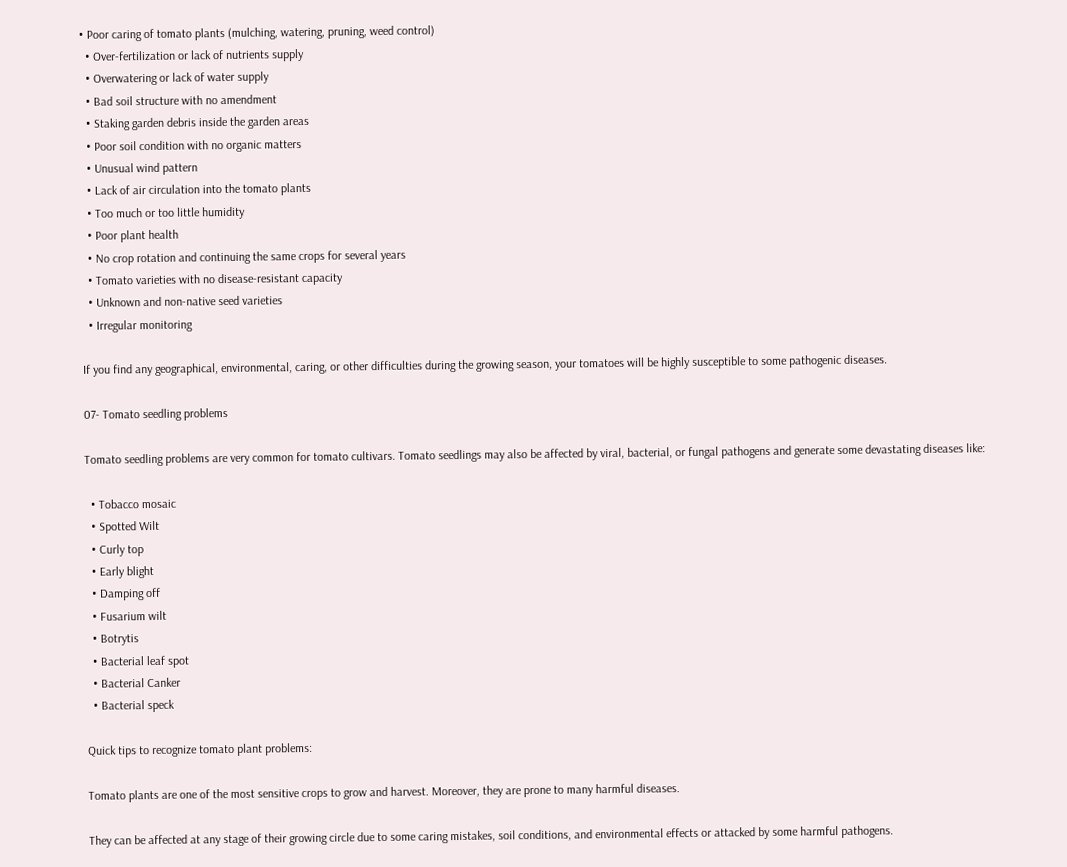• Poor caring of tomato plants (mulching, watering, pruning, weed control)
  • Over-fertilization or lack of nutrients supply
  • Overwatering or lack of water supply
  • Bad soil structure with no amendment
  • Staking garden debris inside the garden areas
  • Poor soil condition with no organic matters
  • Unusual wind pattern
  • Lack of air circulation into the tomato plants
  • Too much or too little humidity
  • Poor plant health
  • No crop rotation and continuing the same crops for several years
  • Tomato varieties with no disease-resistant capacity
  • Unknown and non-native seed varieties
  • Irregular monitoring

If you find any geographical, environmental, caring, or other difficulties during the growing season, your tomatoes will be highly susceptible to some pathogenic diseases.

07- Tomato seedling problems

Tomato seedling problems are very common for tomato cultivars. Tomato seedlings may also be affected by viral, bacterial, or fungal pathogens and generate some devastating diseases like:

  • Tobacco mosaic
  • Spotted Wilt
  • Curly top
  • Early blight
  • Damping off
  • Fusarium wilt
  • Botrytis
  • Bacterial leaf spot
  • Bacterial Canker
  • Bacterial speck

Quick tips to recognize tomato plant problems:

Tomato plants are one of the most sensitive crops to grow and harvest. Moreover, they are prone to many harmful diseases.

They can be affected at any stage of their growing circle due to some caring mistakes, soil conditions, and environmental effects or attacked by some harmful pathogens.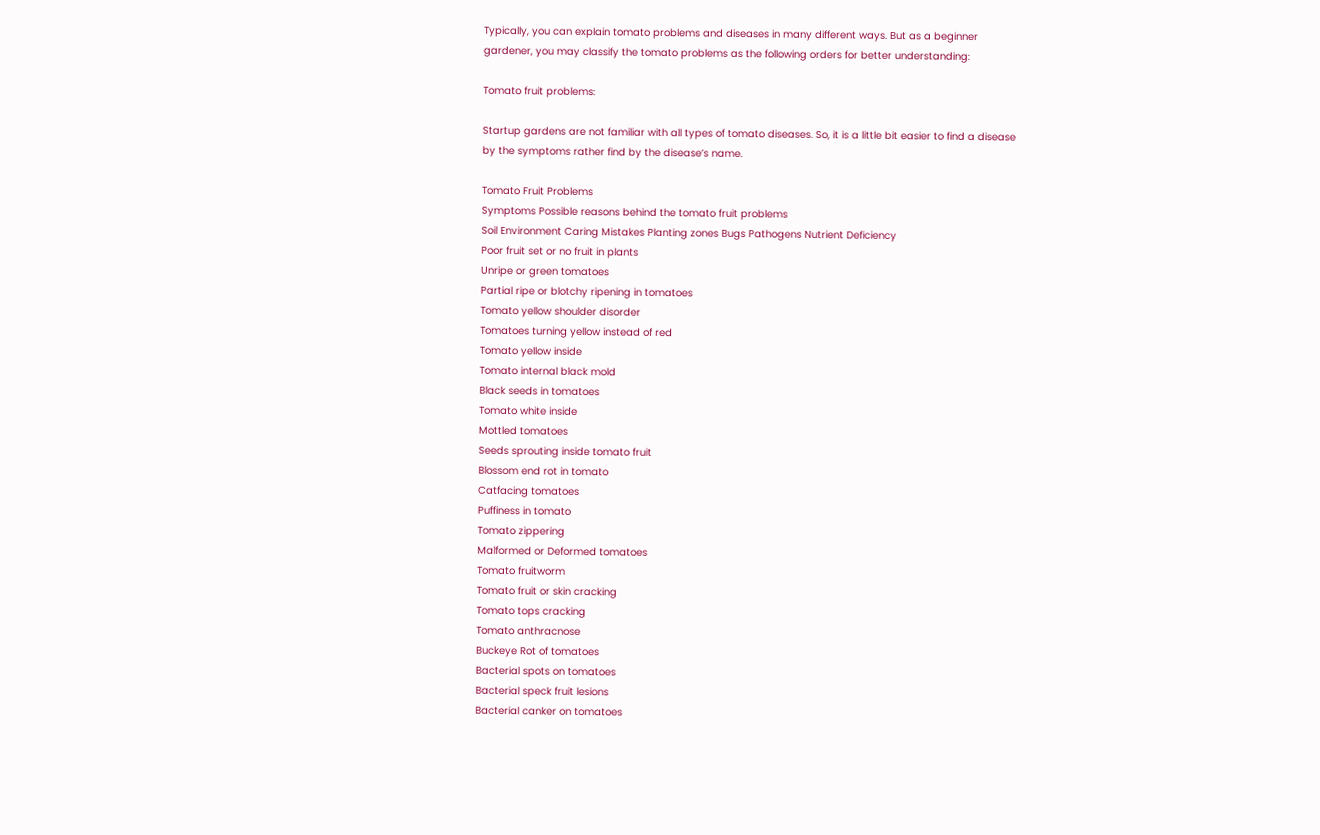Typically, you can explain tomato problems and diseases in many different ways. But as a beginner gardener, you may classify the tomato problems as the following orders for better understanding:

Tomato fruit problems:

Startup gardens are not familiar with all types of tomato diseases. So, it is a little bit easier to find a disease by the symptoms rather find by the disease’s name.

Tomato Fruit Problems
Symptoms Possible reasons behind the tomato fruit problems
Soil Environment Caring Mistakes Planting zones Bugs Pathogens Nutrient Deficiency
Poor fruit set or no fruit in plants
Unripe or green tomatoes
Partial ripe or blotchy ripening in tomatoes
Tomato yellow shoulder disorder
Tomatoes turning yellow instead of red
Tomato yellow inside
Tomato internal black mold
Black seeds in tomatoes
Tomato white inside
Mottled tomatoes
Seeds sprouting inside tomato fruit
Blossom end rot in tomato
Catfacing tomatoes
Puffiness in tomato
Tomato zippering
Malformed or Deformed tomatoes
Tomato fruitworm
Tomato fruit or skin cracking
Tomato tops cracking
Tomato anthracnose
Buckeye Rot of tomatoes
Bacterial spots on tomatoes
Bacterial speck fruit lesions
Bacterial canker on tomatoes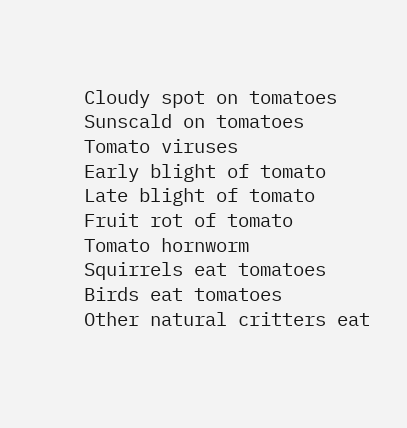Cloudy spot on tomatoes
Sunscald on tomatoes
Tomato viruses
Early blight of tomato
Late blight of tomato
Fruit rot of tomato
Tomato hornworm
Squirrels eat tomatoes
Birds eat tomatoes
Other natural critters eat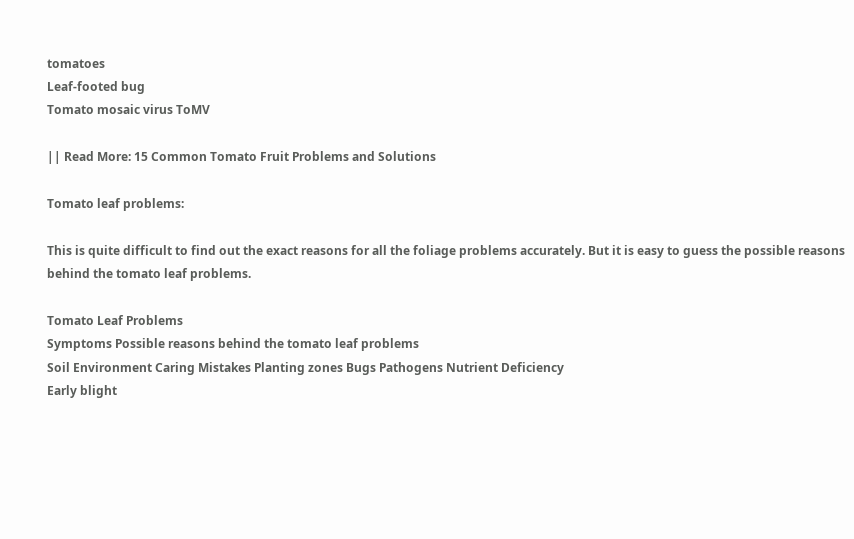tomatoes
Leaf-footed bug
Tomato mosaic virus ToMV

|| Read More: 15 Common Tomato Fruit Problems and Solutions

Tomato leaf problems:

This is quite difficult to find out the exact reasons for all the foliage problems accurately. But it is easy to guess the possible reasons behind the tomato leaf problems.

Tomato Leaf Problems
Symptoms Possible reasons behind the tomato leaf problems
Soil Environment Caring Mistakes Planting zones Bugs Pathogens Nutrient Deficiency
Early blight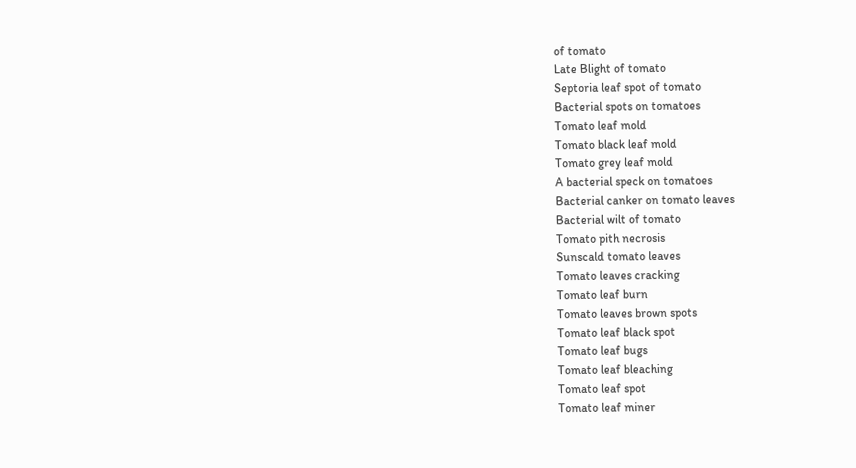of tomato
Late Blight of tomato
Septoria leaf spot of tomato
Bacterial spots on tomatoes
Tomato leaf mold
Tomato black leaf mold
Tomato grey leaf mold
A bacterial speck on tomatoes
Bacterial canker on tomato leaves
Bacterial wilt of tomato
Tomato pith necrosis
Sunscald tomato leaves
Tomato leaves cracking
Tomato leaf burn
Tomato leaves brown spots
Tomato leaf black spot
Tomato leaf bugs
Tomato leaf bleaching
Tomato leaf spot
Tomato leaf miner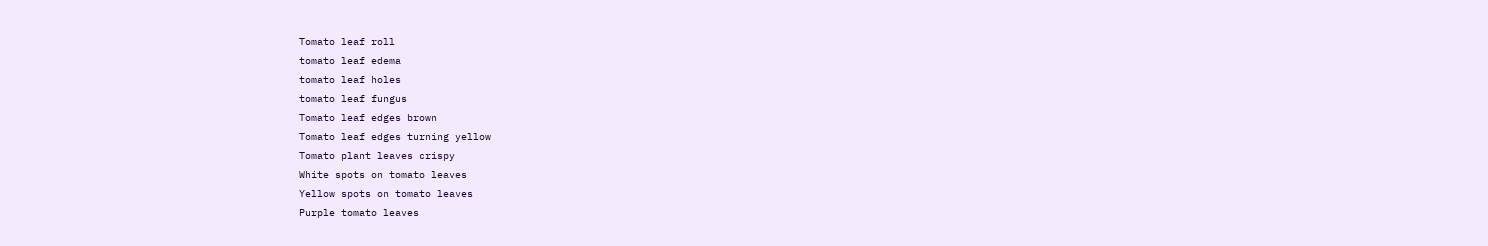Tomato leaf roll
tomato leaf edema
tomato leaf holes
tomato leaf fungus
Tomato leaf edges brown
Tomato leaf edges turning yellow
Tomato plant leaves crispy
White spots on tomato leaves
Yellow spots on tomato leaves
Purple tomato leaves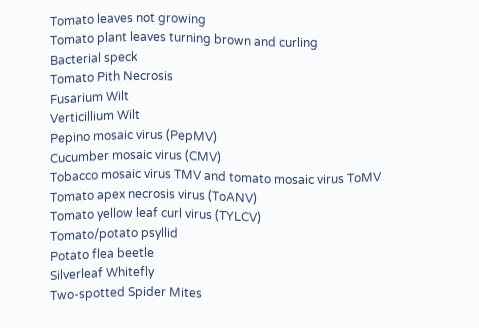Tomato leaves not growing
Tomato plant leaves turning brown and curling
Bacterial speck
Tomato Pith Necrosis
Fusarium Wilt
Verticillium Wilt
Pepino mosaic virus (PepMV)
Cucumber mosaic virus (CMV)
Tobacco mosaic virus TMV and tomato mosaic virus ToMV
Tomato apex necrosis virus (ToANV)
Tomato yellow leaf curl virus (TYLCV)
Tomato/potato psyllid
Potato flea beetle
Silverleaf Whitefly
Two-spotted Spider Mites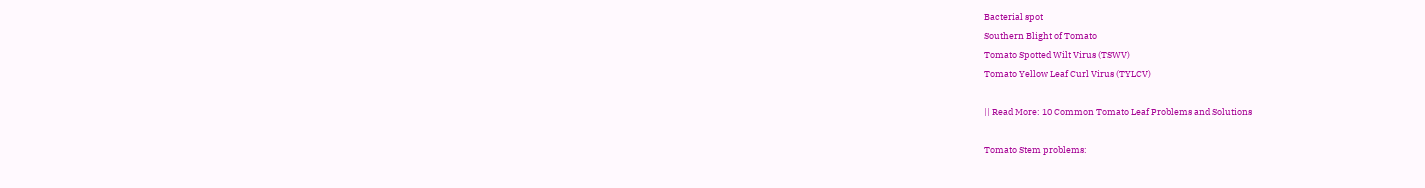Bacterial spot
Southern Blight of Tomato
Tomato Spotted Wilt Virus (TSWV)
Tomato Yellow Leaf Curl Virus (TYLCV)

|| Read More: 10 Common Tomato Leaf Problems and Solutions

Tomato Stem problems: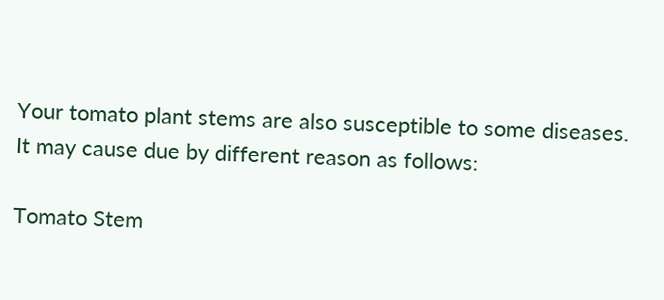Your tomato plant stems are also susceptible to some diseases. It may cause due by different reason as follows:

Tomato Stem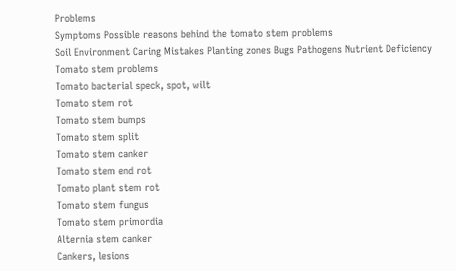Problems
Symptoms Possible reasons behind the tomato stem problems
Soil Environment Caring Mistakes Planting zones Bugs Pathogens Nutrient Deficiency
Tomato stem problems
Tomato bacterial speck, spot, wilt
Tomato stem rot
Tomato stem bumps
Tomato stem split
Tomato stem canker
Tomato stem end rot
Tomato plant stem rot
Tomato stem fungus
Tomato stem primordia
Alternia stem canker
Cankers, lesions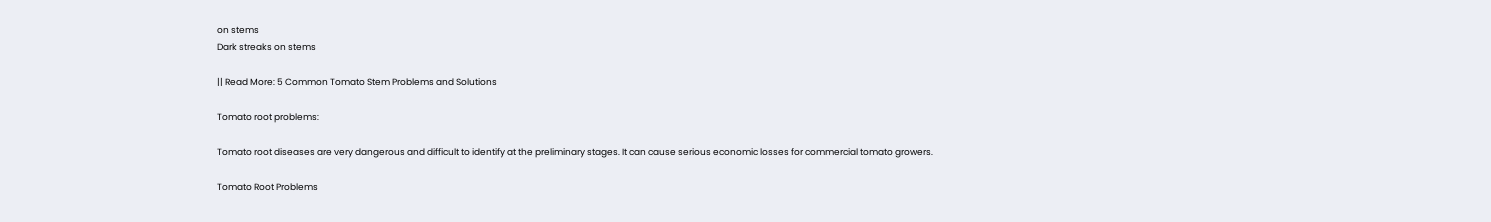on stems
Dark streaks on stems

|| Read More: 5 Common Tomato Stem Problems and Solutions

Tomato root problems:

Tomato root diseases are very dangerous and difficult to identify at the preliminary stages. It can cause serious economic losses for commercial tomato growers.

Tomato Root Problems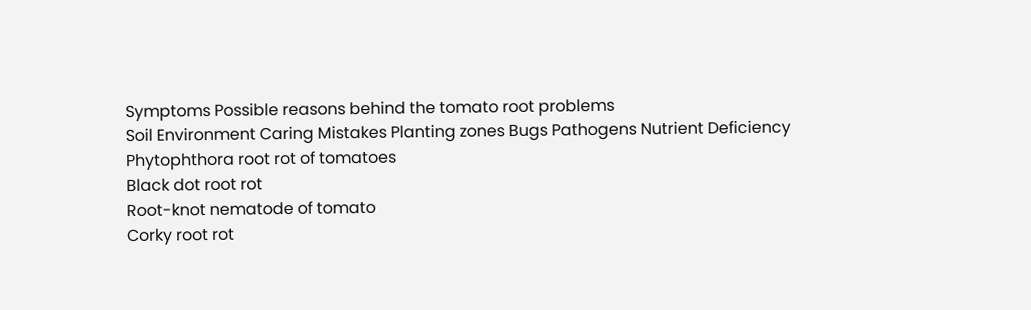Symptoms Possible reasons behind the tomato root problems
Soil Environment Caring Mistakes Planting zones Bugs Pathogens Nutrient Deficiency
Phytophthora root rot of tomatoes
Black dot root rot
Root-knot nematode of tomato
Corky root rot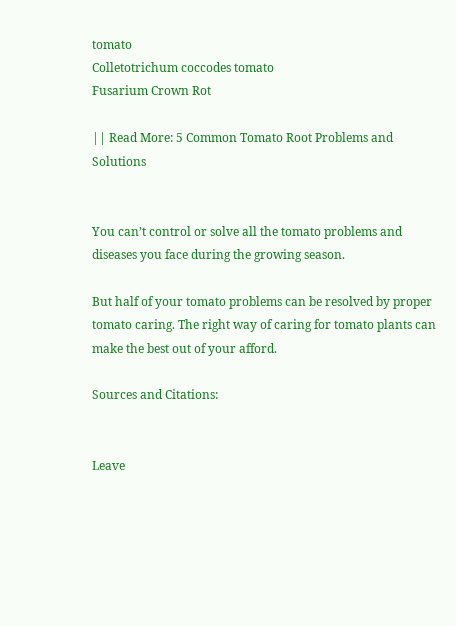tomato
Colletotrichum coccodes tomato
Fusarium Crown Rot

|| Read More: 5 Common Tomato Root Problems and Solutions


You can’t control or solve all the tomato problems and diseases you face during the growing season.

But half of your tomato problems can be resolved by proper tomato caring. The right way of caring for tomato plants can make the best out of your afford.

Sources and Citations:


Leave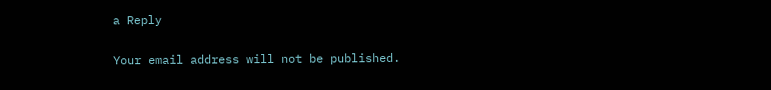a Reply

Your email address will not be published.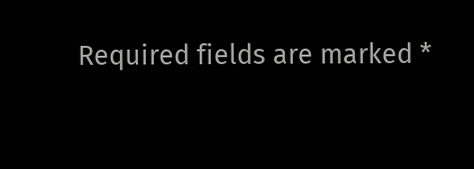Required fields are marked *